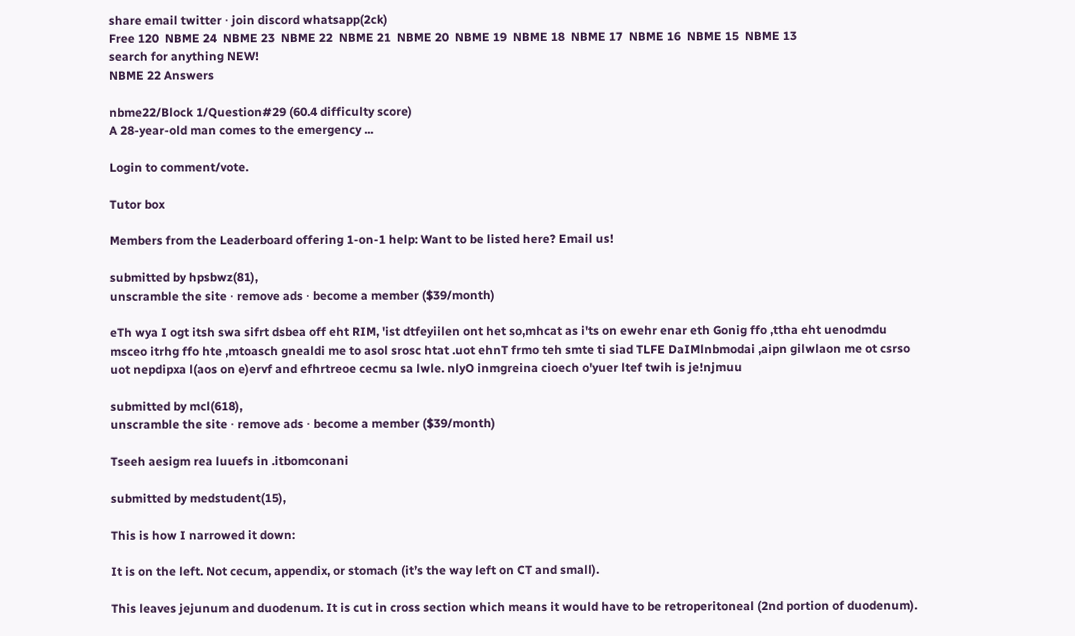share email twitter ⋅ join discord whatsapp(2ck)
Free 120  NBME 24  NBME 23  NBME 22  NBME 21  NBME 20  NBME 19  NBME 18  NBME 17  NBME 16  NBME 15  NBME 13
search for anything NEW!
NBME 22 Answers

nbme22/Block 1/Question#29 (60.4 difficulty score)
A 28-year-old man comes to the emergency ...

Login to comment/vote.

Tutor box

Members from the Leaderboard offering 1-on-1 help: Want to be listed here? Email us!

submitted by hpsbwz(81),
unscramble the site ⋅ remove ads ⋅ become a member ($39/month)

eTh wya I ogt itsh swa sifrt dsbea off eht RIM, 'ist dtfeyiilen ont het so,mhcat as i'ts on ewehr enar eth Gonig ffo ,ttha eht uenodmdu msceo itrhg ffo hte ,mtoasch gnealdi me to asol srosc htat .uot ehnT frmo teh smte ti siad TLFE DaIMlnbmodai ,aipn gilwlaon me ot csrso uot nepdipxa l(aos on e)ervf and efhrtreoe cecmu sa lwle. nlyO inmgreina cioech o'yuer ltef twih is je!njmuu

submitted by mcl(618),
unscramble the site ⋅ remove ads ⋅ become a member ($39/month)

Tseeh aesigm rea luuefs in .itbomconani

submitted by medstudent(15),

This is how I narrowed it down:

It is on the left. Not cecum, appendix, or stomach (it’s the way left on CT and small).

This leaves jejunum and duodenum. It is cut in cross section which means it would have to be retroperitoneal (2nd portion of duodenum).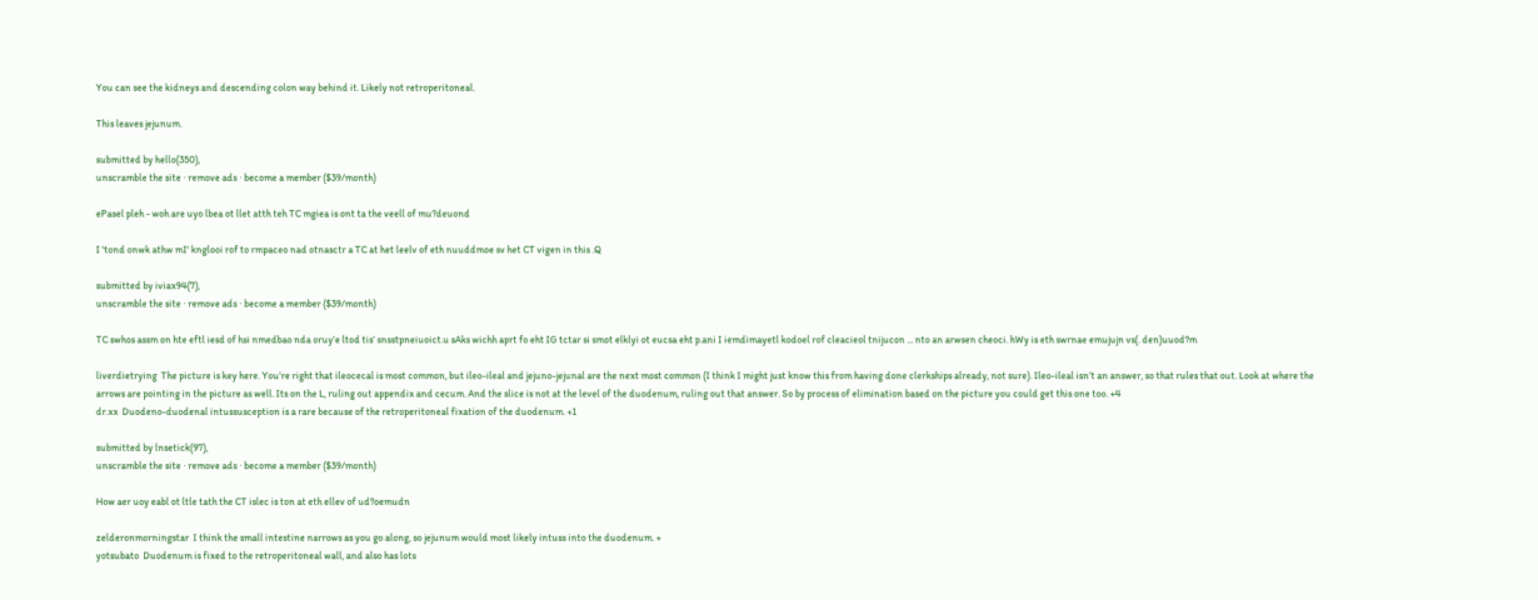You can see the kidneys and descending colon way behind it. Likely not retroperitoneal.

This leaves jejunum.

submitted by hello(350),
unscramble the site ⋅ remove ads ⋅ become a member ($39/month)

ePasel pleh - woh are uyo lbea ot llet atth teh TC mgiea is ont ta the veell of mu?deuond

I 'tond onwk athw mI' knglooi rof to rmpaceo nad otnasctr a TC at het leelv of eth nuuddmoe sv het CT vigen in this .Q

submitted by iviax94(7),
unscramble the site ⋅ remove ads ⋅ become a member ($39/month)

TC swhos assm on hte eftl iesd of hsi nmedbao nda oruy’e ltod tis’ snsstpneiuoict.u sAks wichh aprt fo eht IG tctar si smot elklyi ot eucsa eht p.ani I iemdimayetl kodoel rof cleacieol tnijucon ... nto an arwsen cheoci. hWy is eth swrnae emujujn vs(. den)uuod?m

liverdietrying  The picture is key here. You’re right that ileocecal is most common, but ileo-ileal and jejuno-jejunal are the next most common (I think I might just know this from having done clerkships already, not sure). Ileo-ileal isn’t an answer, so that rules that out. Look at where the arrows are pointing in the picture as well. Its on the L, ruling out appendix and cecum. And the slice is not at the level of the duodenum, ruling out that answer. So by process of elimination based on the picture you could get this one too. +4
dr.xx  Duodeno-duodenal intussusception is a rare because of the retroperitoneal fixation of the duodenum. +1

submitted by lnsetick(97),
unscramble the site ⋅ remove ads ⋅ become a member ($39/month)

How aer uoy eabl ot ltle tath the CT islec is ton at eth ellev of ud?oemudn

zelderonmorningstar  I think the small intestine narrows as you go along, so jejunum would most likely intuss into the duodenum. +
yotsubato  Duodenum is fixed to the retroperitoneal wall, and also has lots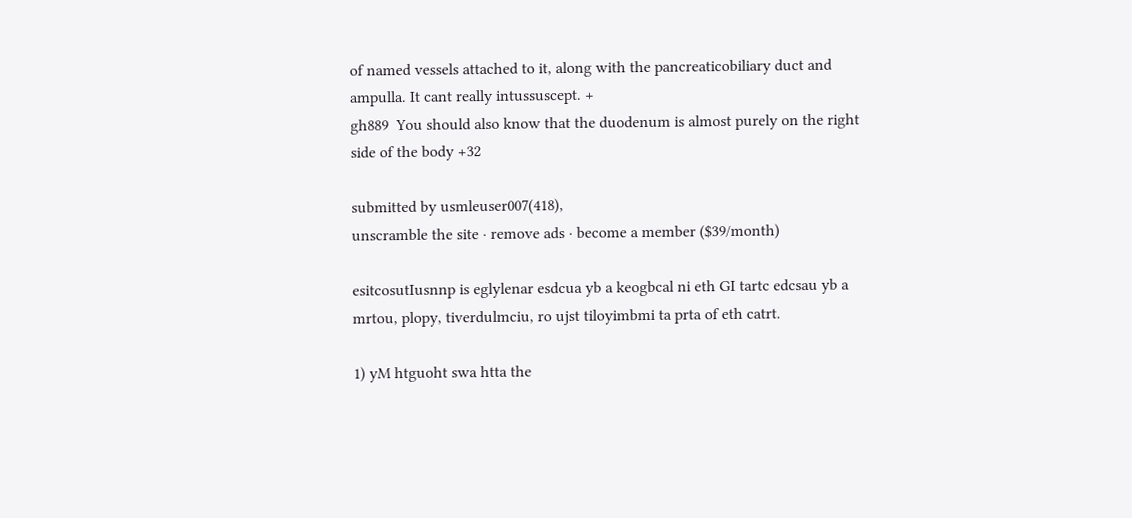of named vessels attached to it, along with the pancreaticobiliary duct and ampulla. It cant really intussuscept. +
gh889  You should also know that the duodenum is almost purely on the right side of the body +32

submitted by usmleuser007(418),
unscramble the site ⋅ remove ads ⋅ become a member ($39/month)

esitcosutIusnnp is eglylenar esdcua yb a keogbcal ni eth GI tartc edcsau yb a mrtou, plopy, tiverdulmciu, ro ujst tiloyimbmi ta prta of eth catrt.

1) yM htguoht swa htta the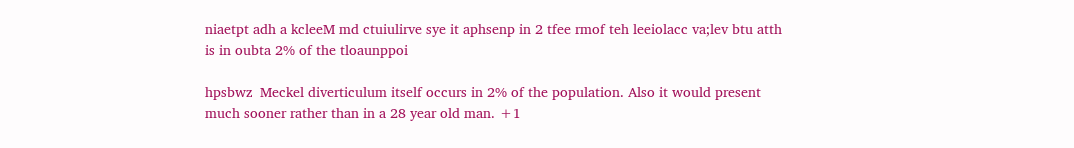niaetpt adh a kcleeM md ctuiulirve sye it aphsenp in 2 tfee rmof teh leeiolacc va;lev btu atth is in oubta 2% of the tloaunppoi

hpsbwz  Meckel diverticulum itself occurs in 2% of the population. Also it would present much sooner rather than in a 28 year old man. +1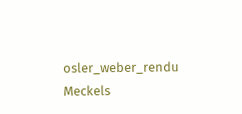osler_weber_rendu  Meckels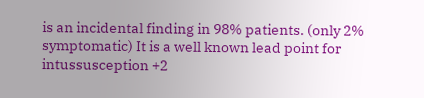is an incidental finding in 98% patients. (only 2% symptomatic) It is a well known lead point for intussusception +2